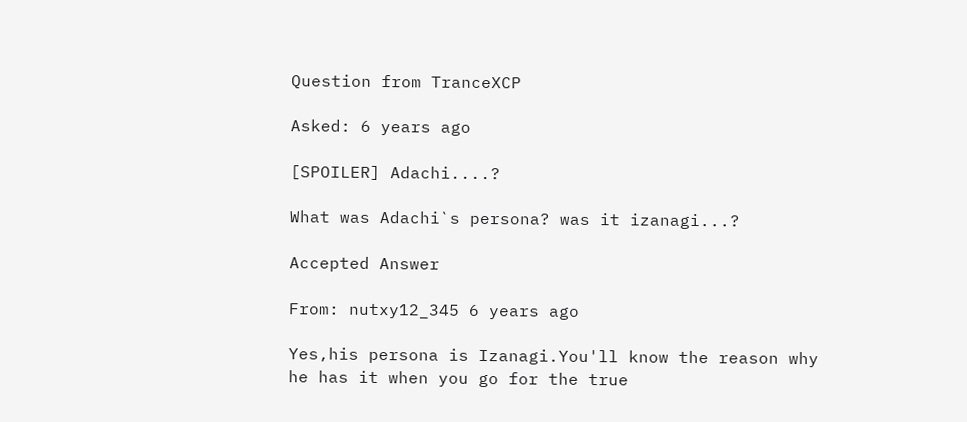Question from TranceXCP

Asked: 6 years ago

[SPOILER] Adachi....?

What was Adachi`s persona? was it izanagi...?

Accepted Answer

From: nutxy12_345 6 years ago

Yes,his persona is Izanagi.You'll know the reason why he has it when you go for the true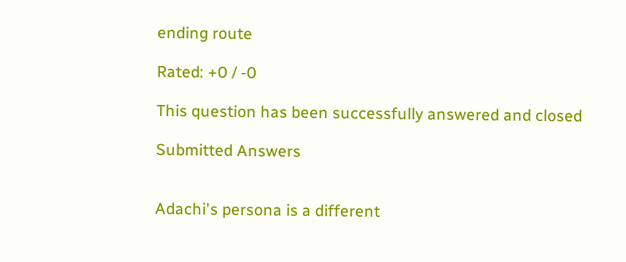ending route

Rated: +0 / -0

This question has been successfully answered and closed

Submitted Answers


Adachi's persona is a different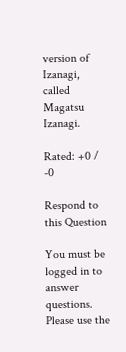version of Izanagi, called Magatsu Izanagi.

Rated: +0 / -0

Respond to this Question

You must be logged in to answer questions. Please use the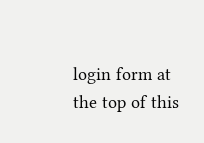login form at the top of this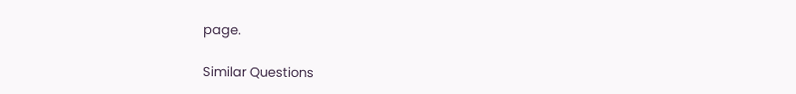page.

Similar Questions